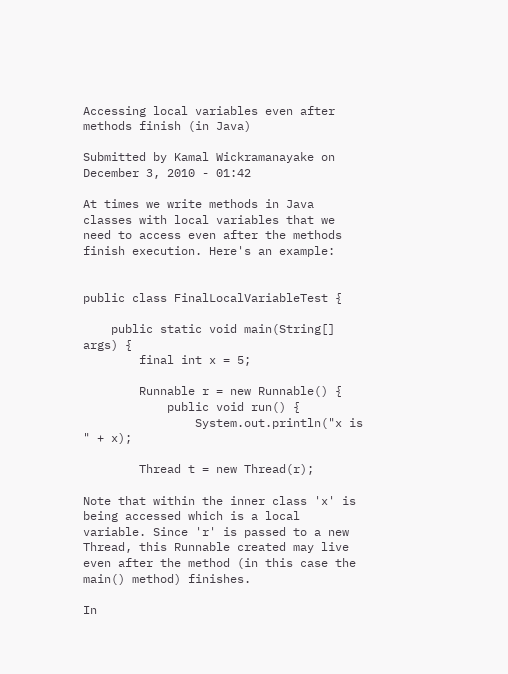Accessing local variables even after methods finish (in Java)

Submitted by Kamal Wickramanayake on December 3, 2010 - 01:42

At times we write methods in Java classes with local variables that we need to access even after the methods finish execution. Here's an example:


public class FinalLocalVariableTest {

    public static void main(String[] args) {
        final int x = 5;

        Runnable r = new Runnable() {
            public void run() {
                System.out.println("x is " + x);

        Thread t = new Thread(r);

Note that within the inner class 'x' is being accessed which is a local variable. Since 'r' is passed to a new Thread, this Runnable created may live even after the method (in this case the main() method) finishes.

In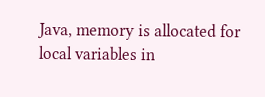Java, memory is allocated for local variables in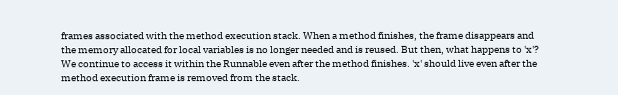frames associated with the method execution stack. When a method finishes, the frame disappears and the memory allocated for local variables is no longer needed and is reused. But then, what happens to 'x'? We continue to access it within the Runnable even after the method finishes. 'x' should live even after the method execution frame is removed from the stack.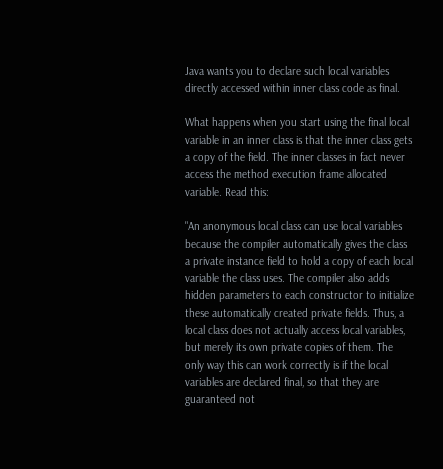Java wants you to declare such local variables directly accessed within inner class code as final.

What happens when you start using the final local variable in an inner class is that the inner class gets a copy of the field. The inner classes in fact never access the method execution frame allocated variable. Read this:

"An anonymous local class can use local variables because the compiler automatically gives the class a private instance field to hold a copy of each local variable the class uses. The compiler also adds hidden parameters to each constructor to initialize these automatically created private fields. Thus, a local class does not actually access local variables, but merely its own private copies of them. The only way this can work correctly is if the local variables are declared final, so that they are guaranteed not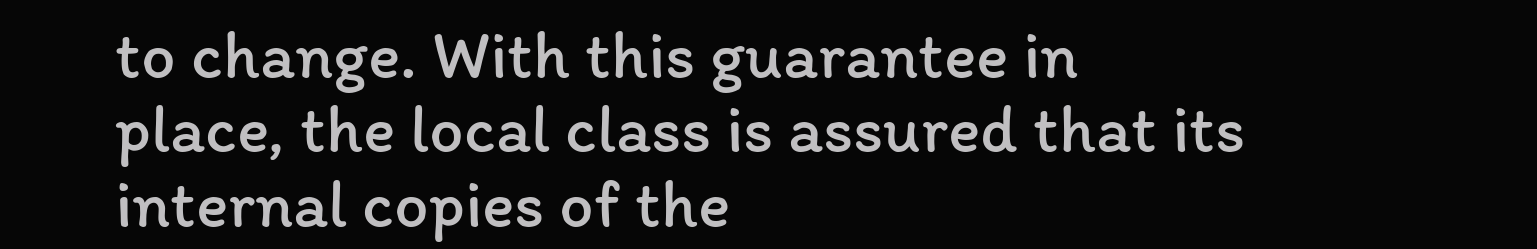to change. With this guarantee in place, the local class is assured that its internal copies of the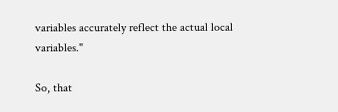variables accurately reflect the actual local variables."

So, that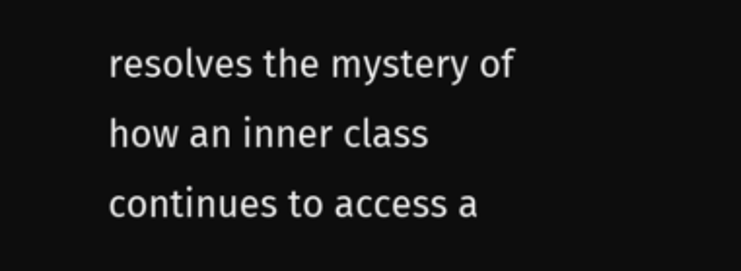resolves the mystery of how an inner class continues to access a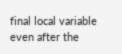final local variable even after the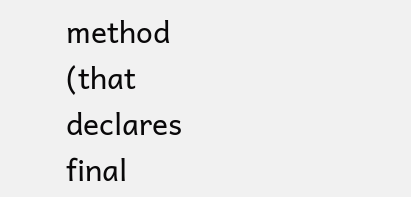method (that declares final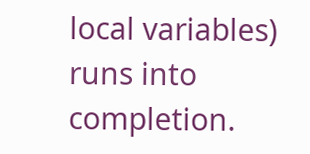local variables) runs into completion.